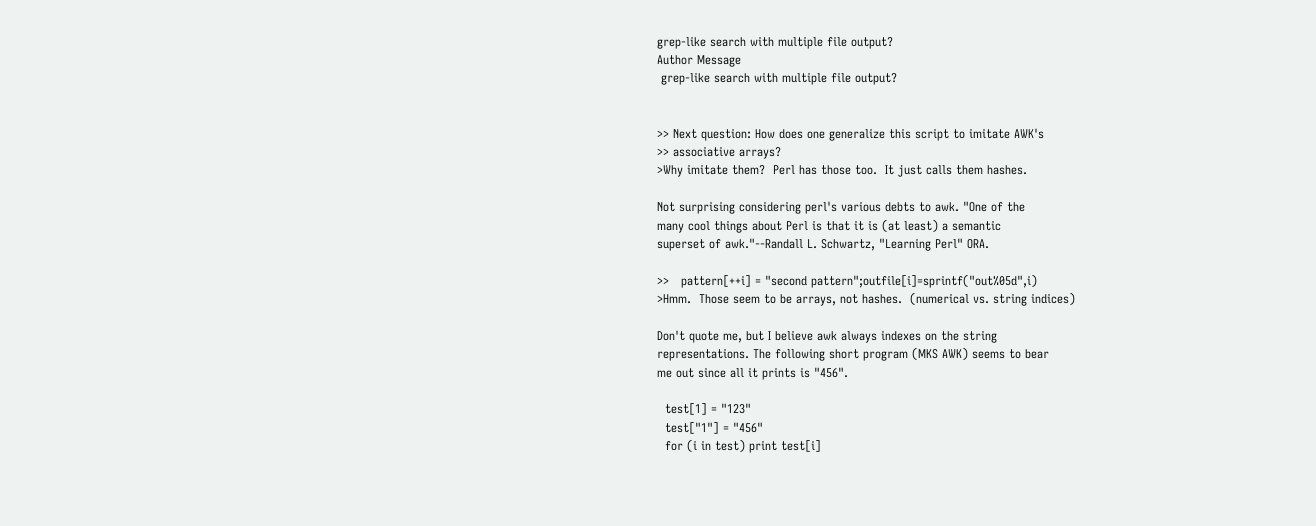grep-like search with multiple file output?
Author Message
 grep-like search with multiple file output?


>> Next question: How does one generalize this script to imitate AWK's
>> associative arrays?
>Why imitate them?  Perl has those too.  It just calls them hashes.

Not surprising considering perl's various debts to awk. "One of the
many cool things about Perl is that it is (at least) a semantic
superset of awk."--Randall L. Schwartz, "Learning Perl" ORA.

>>   pattern[++i] = "second pattern";outfile[i]=sprintf("out%05d",i)
>Hmm.  Those seem to be arrays, not hashes.  (numerical vs. string indices)

Don't quote me, but I believe awk always indexes on the string
representations. The following short program (MKS AWK) seems to bear
me out since all it prints is "456".

  test[1] = "123"
  test["1"] = "456"
  for (i in test) print test[i]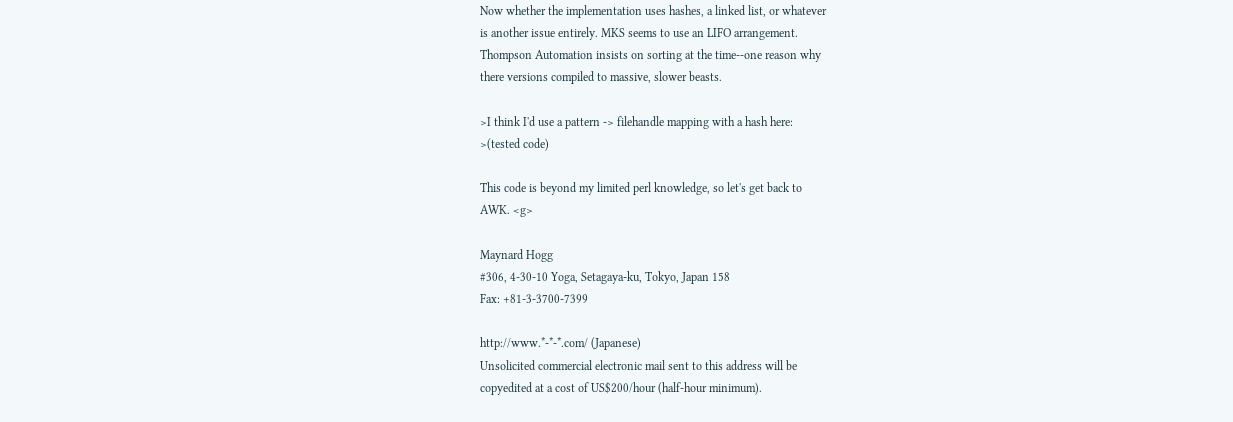Now whether the implementation uses hashes, a linked list, or whatever
is another issue entirely. MKS seems to use an LIFO arrangement.
Thompson Automation insists on sorting at the time--one reason why
there versions compiled to massive, slower beasts.

>I think I'd use a pattern -> filehandle mapping with a hash here:
>(tested code)

This code is beyond my limited perl knowledge, so let's get back to
AWK. <g>

Maynard Hogg
#306, 4-30-10 Yoga, Setagaya-ku, Tokyo, Japan 158
Fax: +81-3-3700-7399

http://www.*-*-*.com/ (Japanese)
Unsolicited commercial electronic mail sent to this address will be
copyedited at a cost of US$200/hour (half-hour minimum).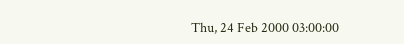Thu, 24 Feb 2000 03:00:00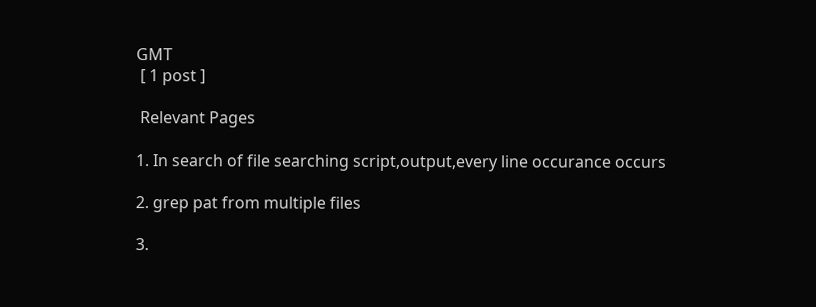GMT
 [ 1 post ]

 Relevant Pages

1. In search of file searching script,output,every line occurance occurs

2. grep pat from multiple files

3.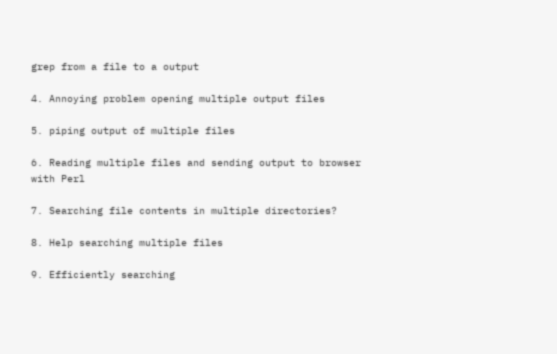grep from a file to a output

4. Annoying problem opening multiple output files

5. piping output of multiple files

6. Reading multiple files and sending output to browser with Perl

7. Searching file contents in multiple directories?

8. Help searching multiple files

9. Efficiently searching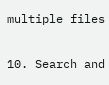multiple files

10. Search and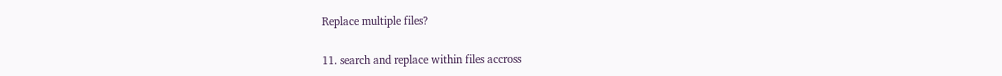Replace multiple files?

11. search and replace within files accross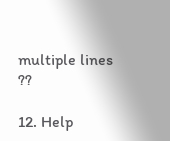multiple lines ??

12. Help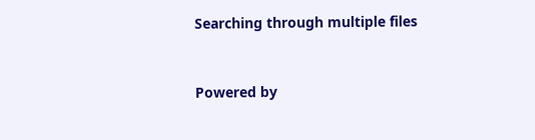Searching through multiple files


Powered by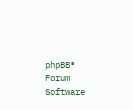phpBB® Forum Software